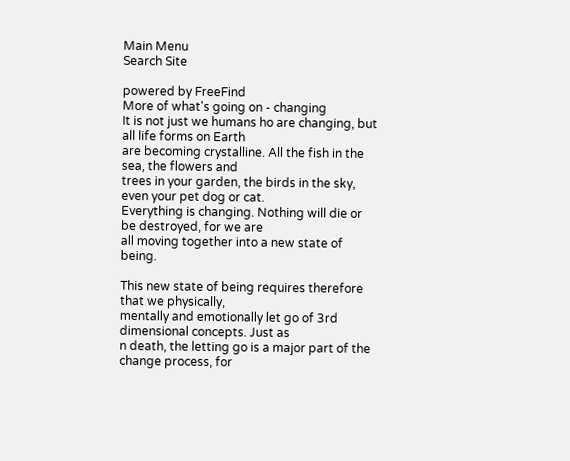Main Menu
Search Site

powered by FreeFind
More of what's going on - changing
It is not just we humans ho are changing, but all life forms on Earth
are becoming crystalline. All the fish in the sea, the flowers and
trees in your garden, the birds in the sky, even your pet dog or cat.
Everything is changing. Nothing will die or be destroyed, for we are
all moving together into a new state of being.

This new state of being requires therefore that we physically,
mentally and emotionally let go of 3rd dimensional concepts. Just as
n death, the letting go is a major part of the change process, for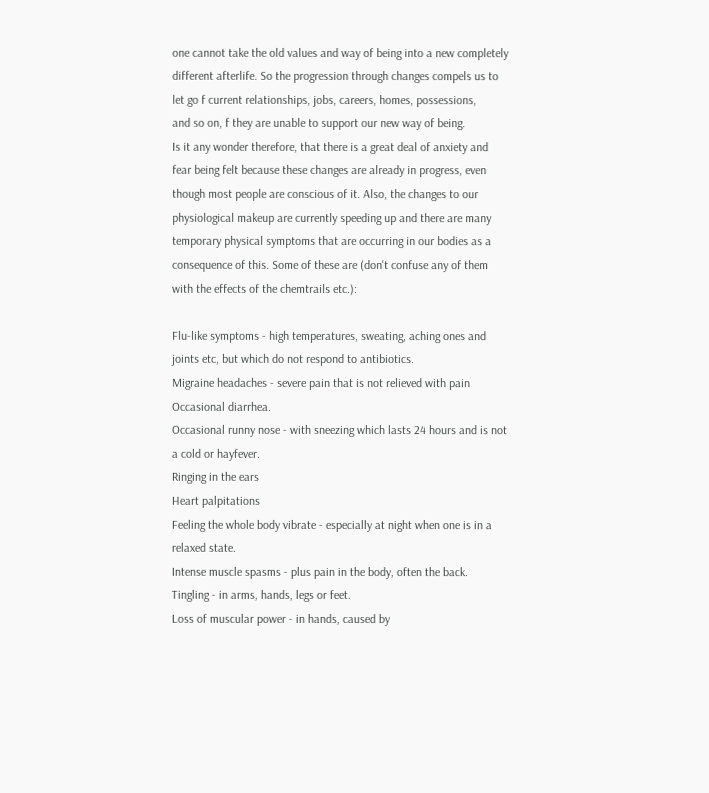one cannot take the old values and way of being into a new completely
different afterlife. So the progression through changes compels us to
let go f current relationships, jobs, careers, homes, possessions,
and so on, f they are unable to support our new way of being.
Is it any wonder therefore, that there is a great deal of anxiety and
fear being felt because these changes are already in progress, even
though most people are conscious of it. Also, the changes to our
physiological makeup are currently speeding up and there are many
temporary physical symptoms that are occurring in our bodies as a
consequence of this. Some of these are (don't confuse any of them
with the effects of the chemtrails etc.):

Flu-like symptoms - high temperatures, sweating, aching ones and
joints etc, but which do not respond to antibiotics.
Migraine headaches - severe pain that is not relieved with pain
Occasional diarrhea.
Occasional runny nose - with sneezing which lasts 24 hours and is not
a cold or hayfever.
Ringing in the ears
Heart palpitations
Feeling the whole body vibrate - especially at night when one is in a
relaxed state.
Intense muscle spasms - plus pain in the body, often the back.
Tingling - in arms, hands, legs or feet.
Loss of muscular power - in hands, caused by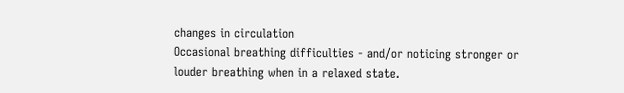changes in circulation
Occasional breathing difficulties - and/or noticing stronger or
louder breathing when in a relaxed state.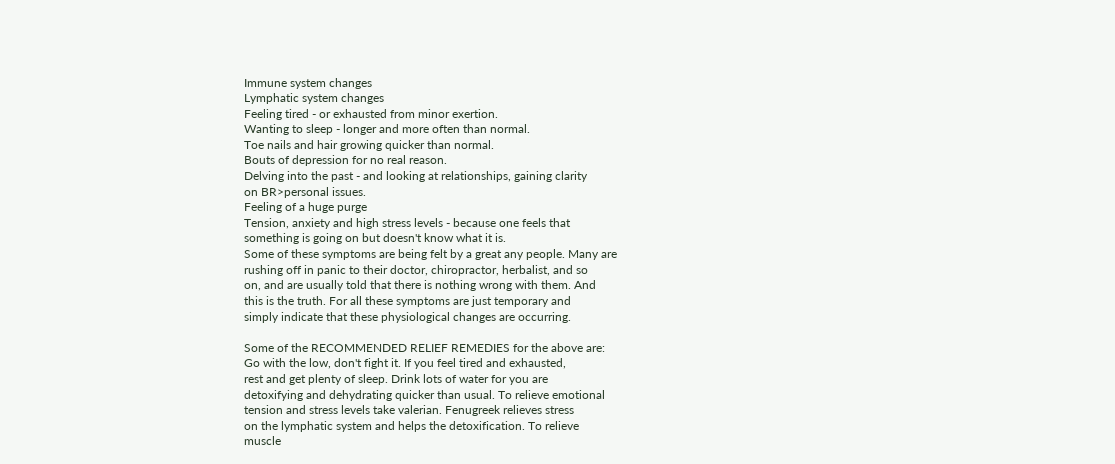Immune system changes
Lymphatic system changes
Feeling tired - or exhausted from minor exertion.
Wanting to sleep - longer and more often than normal.
Toe nails and hair growing quicker than normal.
Bouts of depression for no real reason.
Delving into the past - and looking at relationships, gaining clarity
on BR>personal issues.
Feeling of a huge purge
Tension, anxiety and high stress levels - because one feels that
something is going on but doesn't know what it is.
Some of these symptoms are being felt by a great any people. Many are
rushing off in panic to their doctor, chiropractor, herbalist, and so
on, and are usually told that there is nothing wrong with them. And
this is the truth. For all these symptoms are just temporary and
simply indicate that these physiological changes are occurring.

Some of the RECOMMENDED RELIEF REMEDIES for the above are:
Go with the low, don't fight it. If you feel tired and exhausted,
rest and get plenty of sleep. Drink lots of water for you are
detoxifying and dehydrating quicker than usual. To relieve emotional
tension and stress levels take valerian. Fenugreek relieves stress
on the lymphatic system and helps the detoxification. To relieve
muscle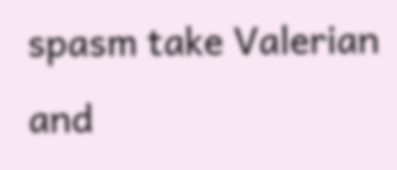spasm take Valerian and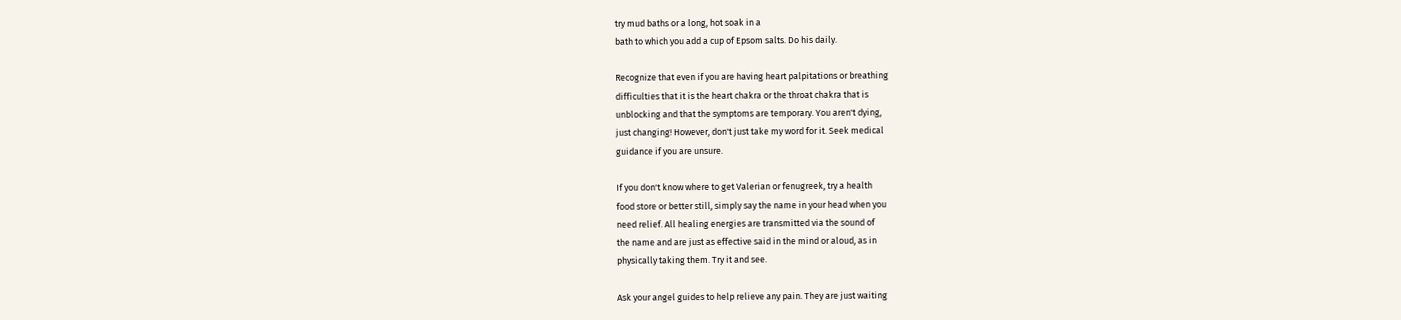try mud baths or a long, hot soak in a
bath to which you add a cup of Epsom salts. Do his daily.

Recognize that even if you are having heart palpitations or breathing
difficulties that it is the heart chakra or the throat chakra that is
unblocking and that the symptoms are temporary. You aren't dying,
just changing! However, don't just take my word for it. Seek medical
guidance if you are unsure.

If you don't know where to get Valerian or fenugreek, try a health
food store or better still, simply say the name in your head when you
need relief. All healing energies are transmitted via the sound of
the name and are just as effective said in the mind or aloud, as in
physically taking them. Try it and see.

Ask your angel guides to help relieve any pain. They are just waiting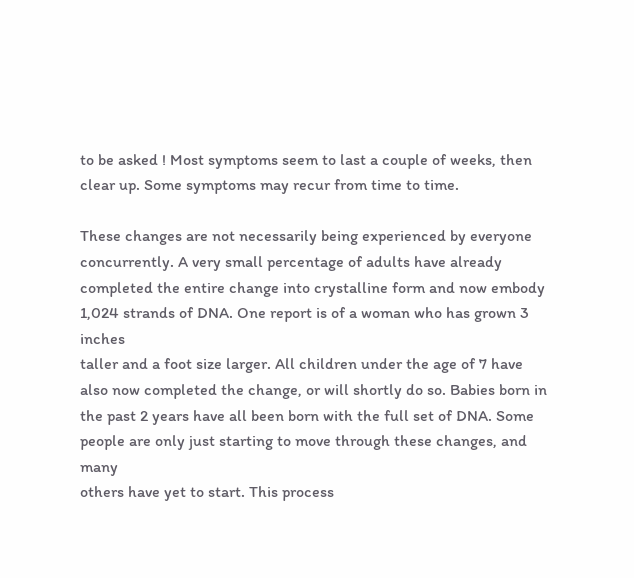to be asked ! Most symptoms seem to last a couple of weeks, then
clear up. Some symptoms may recur from time to time.

These changes are not necessarily being experienced by everyone
concurrently. A very small percentage of adults have already
completed the entire change into crystalline form and now embody
1,024 strands of DNA. One report is of a woman who has grown 3 inches
taller and a foot size larger. All children under the age of 7 have
also now completed the change, or will shortly do so. Babies born in
the past 2 years have all been born with the full set of DNA. Some
people are only just starting to move through these changes, and many
others have yet to start. This process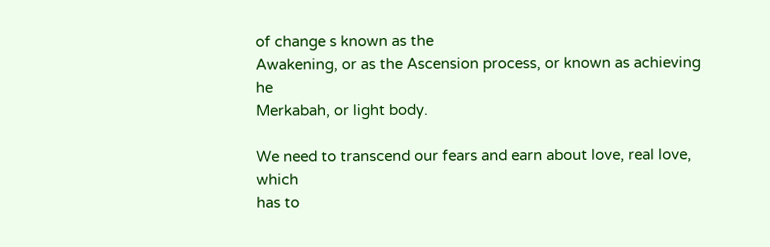of change s known as the
Awakening, or as the Ascension process, or known as achieving he
Merkabah, or light body.

We need to transcend our fears and earn about love, real love, which
has to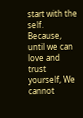start with the self. Because, until we can love and trust
yourself, We cannot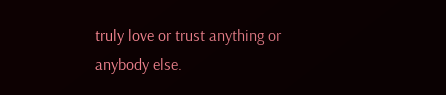truly love or trust anything or anybody else.